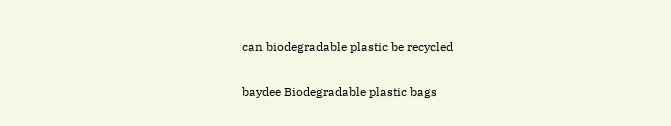can biodegradable plastic be recycled

baydee Biodegradable plastic bags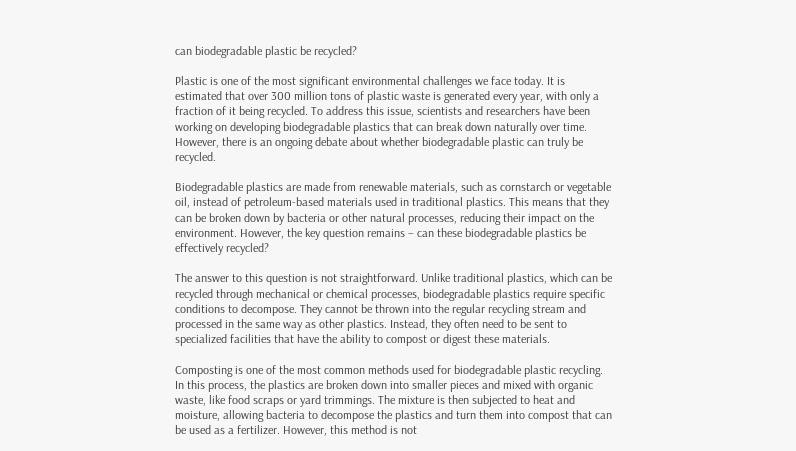can biodegradable plastic be recycled?

Plastic is one of the most significant environmental challenges we face today. It is estimated that over 300 million tons of plastic waste is generated every year, with only a fraction of it being recycled. To address this issue, scientists and researchers have been working on developing biodegradable plastics that can break down naturally over time. However, there is an ongoing debate about whether biodegradable plastic can truly be recycled.

Biodegradable plastics are made from renewable materials, such as cornstarch or vegetable oil, instead of petroleum-based materials used in traditional plastics. This means that they can be broken down by bacteria or other natural processes, reducing their impact on the environment. However, the key question remains – can these biodegradable plastics be effectively recycled?

The answer to this question is not straightforward. Unlike traditional plastics, which can be recycled through mechanical or chemical processes, biodegradable plastics require specific conditions to decompose. They cannot be thrown into the regular recycling stream and processed in the same way as other plastics. Instead, they often need to be sent to specialized facilities that have the ability to compost or digest these materials.

Composting is one of the most common methods used for biodegradable plastic recycling. In this process, the plastics are broken down into smaller pieces and mixed with organic waste, like food scraps or yard trimmings. The mixture is then subjected to heat and moisture, allowing bacteria to decompose the plastics and turn them into compost that can be used as a fertilizer. However, this method is not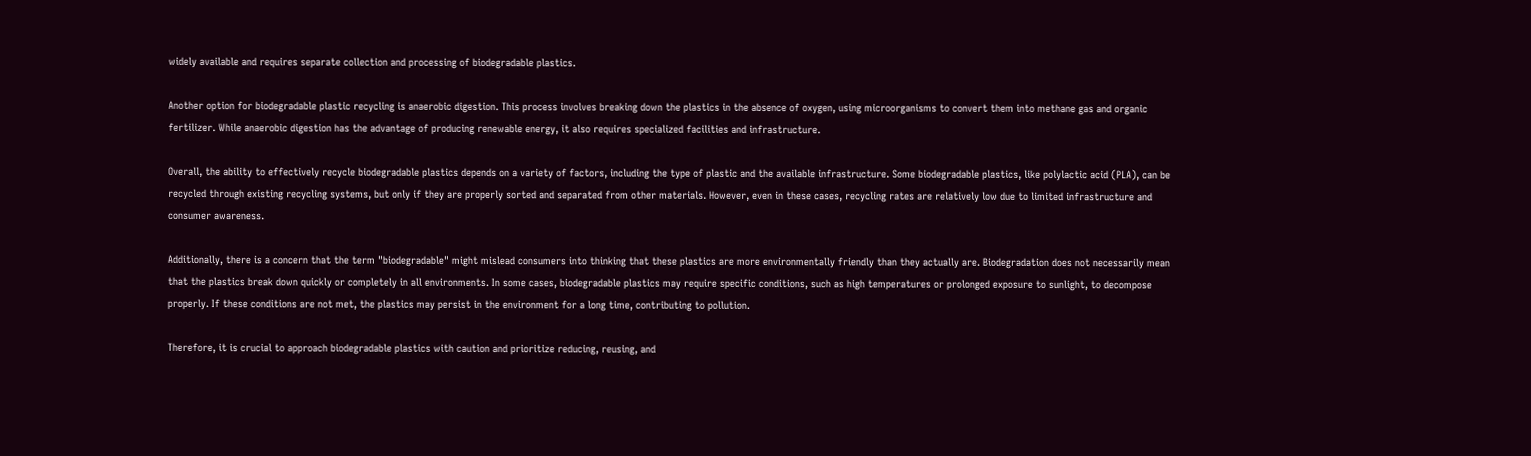widely available and requires separate collection and processing of biodegradable plastics.

Another option for biodegradable plastic recycling is anaerobic digestion. This process involves breaking down the plastics in the absence of oxygen, using microorganisms to convert them into methane gas and organic fertilizer. While anaerobic digestion has the advantage of producing renewable energy, it also requires specialized facilities and infrastructure.

Overall, the ability to effectively recycle biodegradable plastics depends on a variety of factors, including the type of plastic and the available infrastructure. Some biodegradable plastics, like polylactic acid (PLA), can be recycled through existing recycling systems, but only if they are properly sorted and separated from other materials. However, even in these cases, recycling rates are relatively low due to limited infrastructure and consumer awareness.

Additionally, there is a concern that the term "biodegradable" might mislead consumers into thinking that these plastics are more environmentally friendly than they actually are. Biodegradation does not necessarily mean that the plastics break down quickly or completely in all environments. In some cases, biodegradable plastics may require specific conditions, such as high temperatures or prolonged exposure to sunlight, to decompose properly. If these conditions are not met, the plastics may persist in the environment for a long time, contributing to pollution.

Therefore, it is crucial to approach biodegradable plastics with caution and prioritize reducing, reusing, and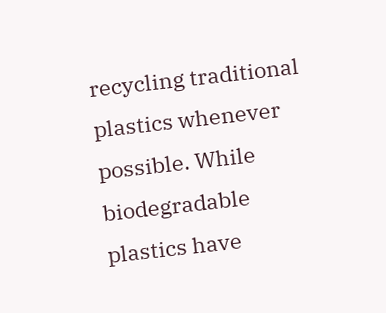recycling traditional plastics whenever possible. While biodegradable plastics have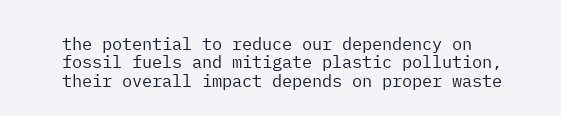the potential to reduce our dependency on fossil fuels and mitigate plastic pollution, their overall impact depends on proper waste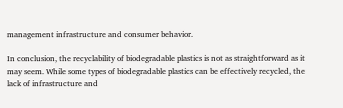management infrastructure and consumer behavior.

In conclusion, the recyclability of biodegradable plastics is not as straightforward as it may seem. While some types of biodegradable plastics can be effectively recycled, the lack of infrastructure and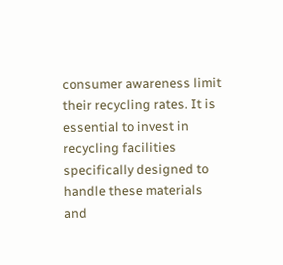consumer awareness limit their recycling rates. It is essential to invest in recycling facilities specifically designed to handle these materials and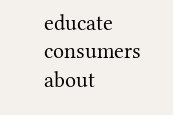educate consumers about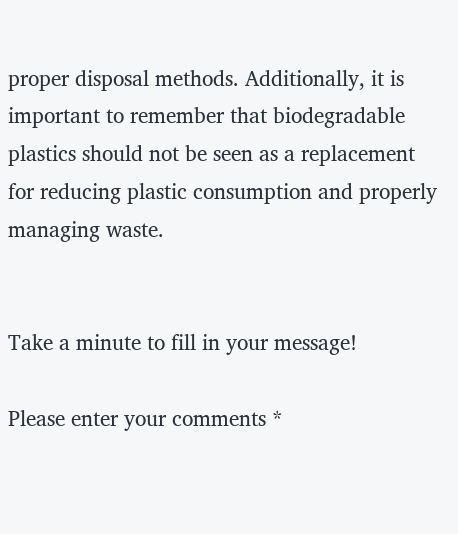proper disposal methods. Additionally, it is important to remember that biodegradable plastics should not be seen as a replacement for reducing plastic consumption and properly managing waste.


Take a minute to fill in your message!

Please enter your comments *